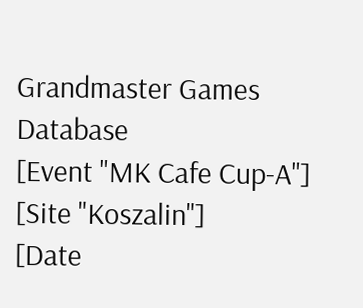Grandmaster Games Database
[Event "MK Cafe Cup-A"]
[Site "Koszalin"]
[Date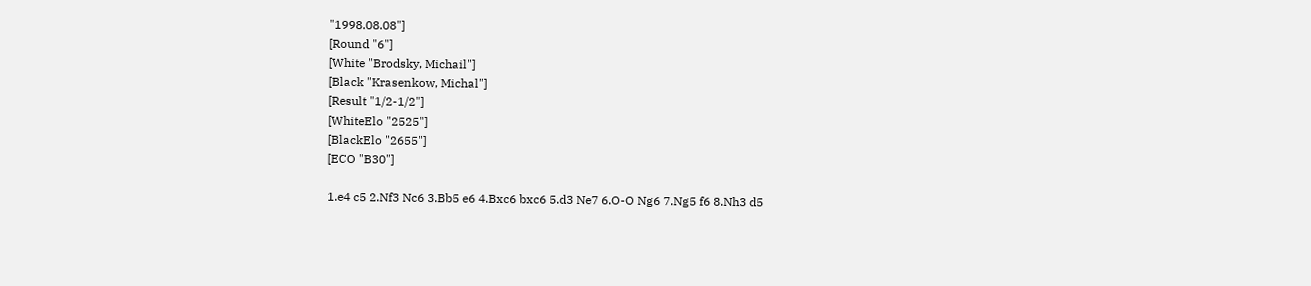"1998.08.08"]
[Round "6"]
[White "Brodsky, Michail"]
[Black "Krasenkow, Michal"]
[Result "1/2-1/2"]
[WhiteElo "2525"]
[BlackElo "2655"]
[ECO "B30"]

1.e4 c5 2.Nf3 Nc6 3.Bb5 e6 4.Bxc6 bxc6 5.d3 Ne7 6.O-O Ng6 7.Ng5 f6 8.Nh3 d5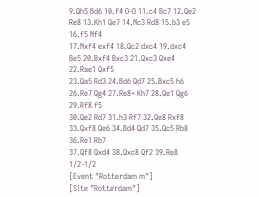9.Qh5 Bd6 10.f4 O-O 11.c4 Bc7 12.Qe2 Re8 13.Kh1 Qe7 14.Nc3 Rd8 15.b3 e5 16.f5 Nf4
17.Nxf4 exf4 18.Qc2 dxc4 19.dxc4 Be5 20.Bxf4 Bxc3 21.Qxc3 Qxe4 22.Rae1 Qxf5
23.Qa5 Rd3 24.Bd6 Qd7 25.Bxc5 h6 26.Re7 Qg4 27.Re8+ Kh7 28.Qe1 Qg6 29.Rf8 f5
30.Qe2 Rd7 31.h3 Rf7 32.Qe8 Rxf8 33.Qxf8 Qe6 34.Bd4 Qd7 35.Qc5 Rb8 36.Re1 Rb7
37.Qf8 Qxd4 38.Qxc8 Qf2 39.Re8 1/2-1/2
[Event "Rotterdam m"]
[Site "Rotterdam"]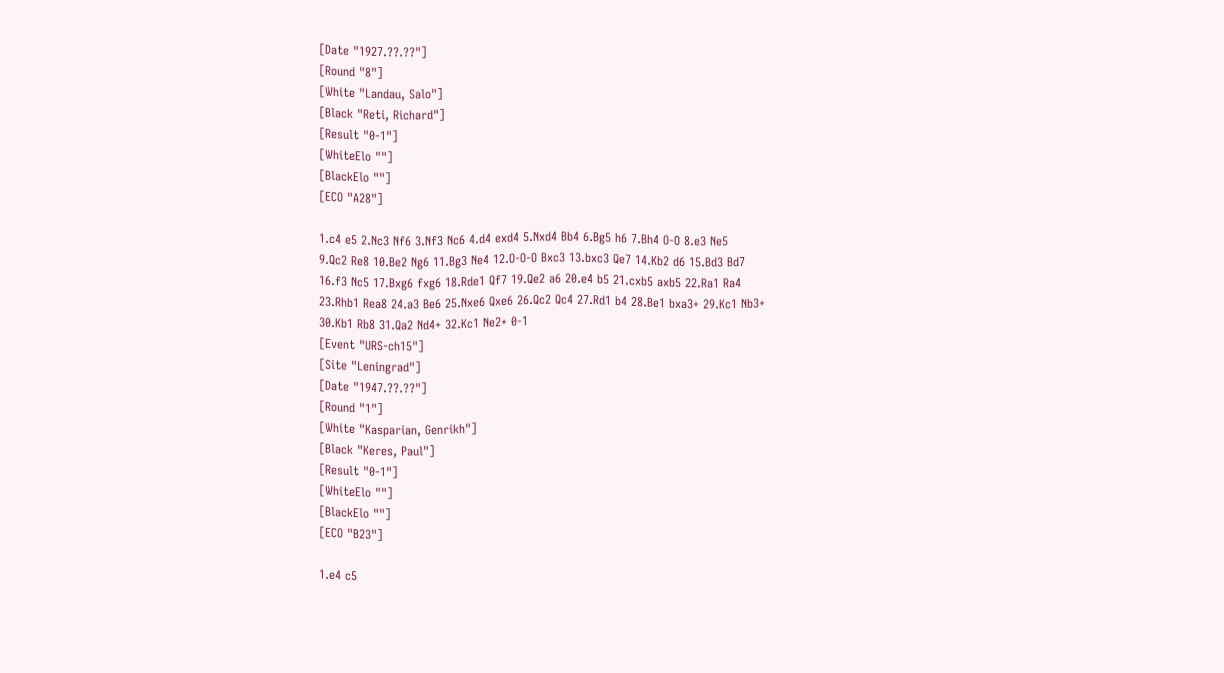[Date "1927.??.??"]
[Round "8"]
[White "Landau, Salo"]
[Black "Reti, Richard"]
[Result "0-1"]
[WhiteElo ""]
[BlackElo ""]
[ECO "A28"]

1.c4 e5 2.Nc3 Nf6 3.Nf3 Nc6 4.d4 exd4 5.Nxd4 Bb4 6.Bg5 h6 7.Bh4 O-O 8.e3 Ne5
9.Qc2 Re8 10.Be2 Ng6 11.Bg3 Ne4 12.O-O-O Bxc3 13.bxc3 Qe7 14.Kb2 d6 15.Bd3 Bd7
16.f3 Nc5 17.Bxg6 fxg6 18.Rde1 Qf7 19.Qe2 a6 20.e4 b5 21.cxb5 axb5 22.Ra1 Ra4
23.Rhb1 Rea8 24.a3 Be6 25.Nxe6 Qxe6 26.Qc2 Qc4 27.Rd1 b4 28.Be1 bxa3+ 29.Kc1 Nb3+
30.Kb1 Rb8 31.Qa2 Nd4+ 32.Kc1 Ne2+ 0-1
[Event "URS-ch15"]
[Site "Leningrad"]
[Date "1947.??.??"]
[Round "1"]
[White "Kasparian, Genrikh"]
[Black "Keres, Paul"]
[Result "0-1"]
[WhiteElo ""]
[BlackElo ""]
[ECO "B23"]

1.e4 c5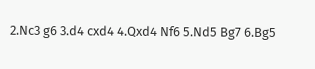2.Nc3 g6 3.d4 cxd4 4.Qxd4 Nf6 5.Nd5 Bg7 6.Bg5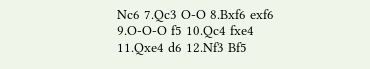Nc6 7.Qc3 O-O 8.Bxf6 exf6
9.O-O-O f5 10.Qc4 fxe4 11.Qxe4 d6 12.Nf3 Bf5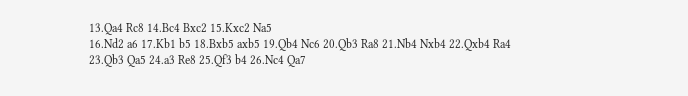13.Qa4 Rc8 14.Bc4 Bxc2 15.Kxc2 Na5
16.Nd2 a6 17.Kb1 b5 18.Bxb5 axb5 19.Qb4 Nc6 20.Qb3 Ra8 21.Nb4 Nxb4 22.Qxb4 Ra4
23.Qb3 Qa5 24.a3 Re8 25.Qf3 b4 26.Nc4 Qa7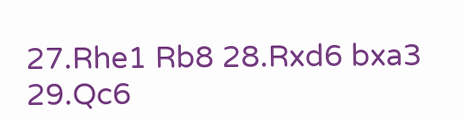27.Rhe1 Rb8 28.Rxd6 bxa3 29.Qc6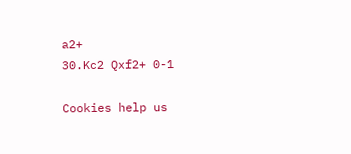a2+
30.Kc2 Qxf2+ 0-1

Cookies help us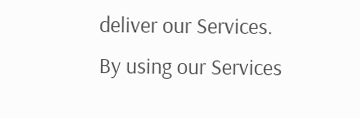deliver our Services. By using our Services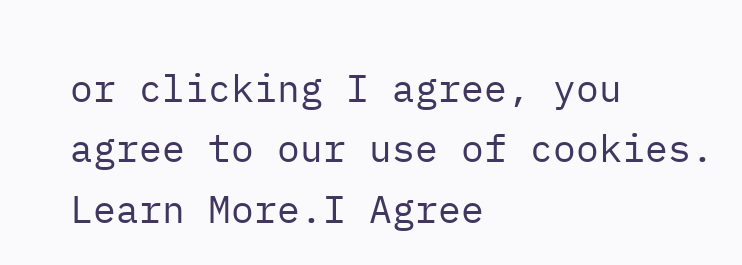or clicking I agree, you agree to our use of cookies. Learn More.I Agree